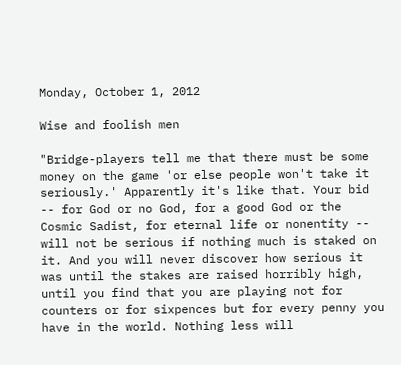Monday, October 1, 2012

Wise and foolish men

"Bridge-players tell me that there must be some money on the game 'or else people won't take it seriously.' Apparently it's like that. Your bid -- for God or no God, for a good God or the Cosmic Sadist, for eternal life or nonentity -- will not be serious if nothing much is staked on it. And you will never discover how serious it was until the stakes are raised horribly high, until you find that you are playing not for counters or for sixpences but for every penny you have in the world. Nothing less will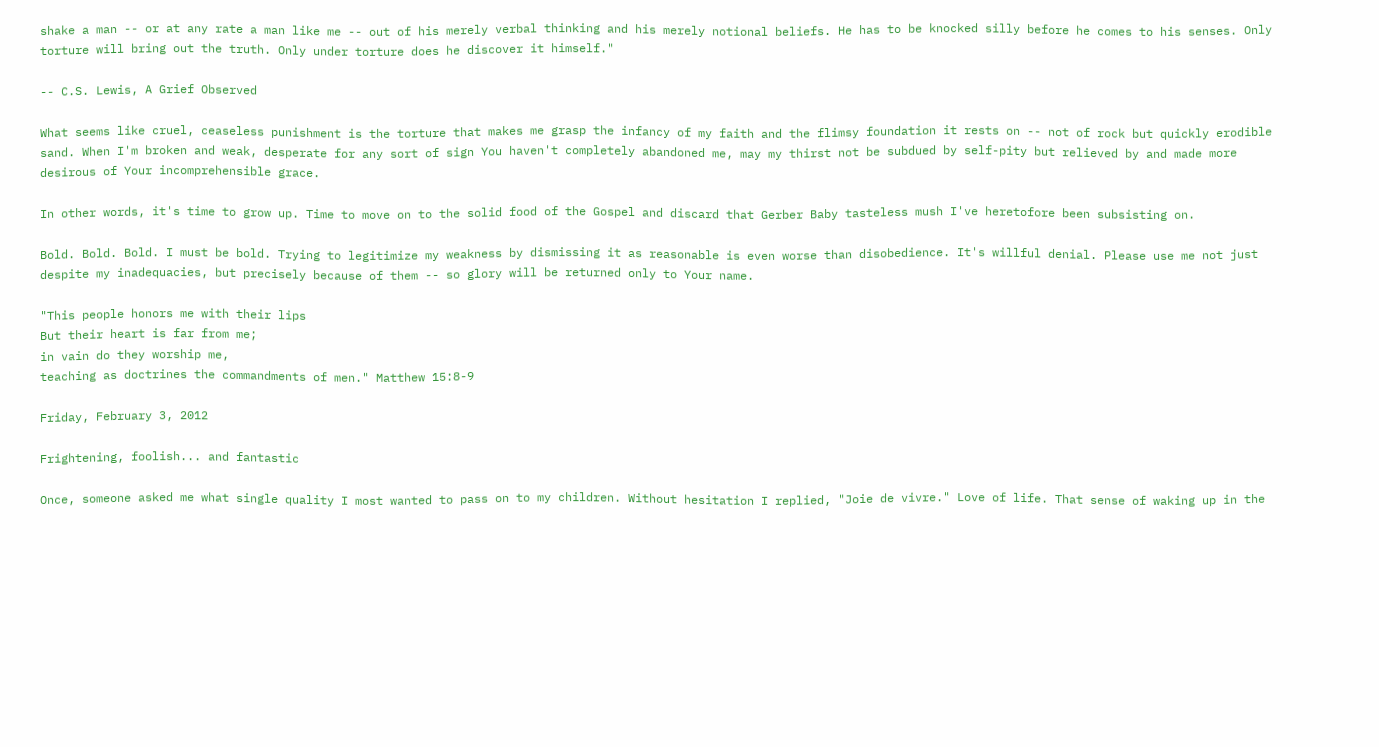shake a man -- or at any rate a man like me -- out of his merely verbal thinking and his merely notional beliefs. He has to be knocked silly before he comes to his senses. Only torture will bring out the truth. Only under torture does he discover it himself."

-- C.S. Lewis, A Grief Observed

What seems like cruel, ceaseless punishment is the torture that makes me grasp the infancy of my faith and the flimsy foundation it rests on -- not of rock but quickly erodible sand. When I'm broken and weak, desperate for any sort of sign You haven't completely abandoned me, may my thirst not be subdued by self-pity but relieved by and made more desirous of Your incomprehensible grace.

In other words, it's time to grow up. Time to move on to the solid food of the Gospel and discard that Gerber Baby tasteless mush I've heretofore been subsisting on.

Bold. Bold. Bold. I must be bold. Trying to legitimize my weakness by dismissing it as reasonable is even worse than disobedience. It's willful denial. Please use me not just despite my inadequacies, but precisely because of them -- so glory will be returned only to Your name.

"This people honors me with their lips
But their heart is far from me;
in vain do they worship me,
teaching as doctrines the commandments of men." Matthew 15:8-9

Friday, February 3, 2012

Frightening, foolish... and fantastic

Once, someone asked me what single quality I most wanted to pass on to my children. Without hesitation I replied, "Joie de vivre." Love of life. That sense of waking up in the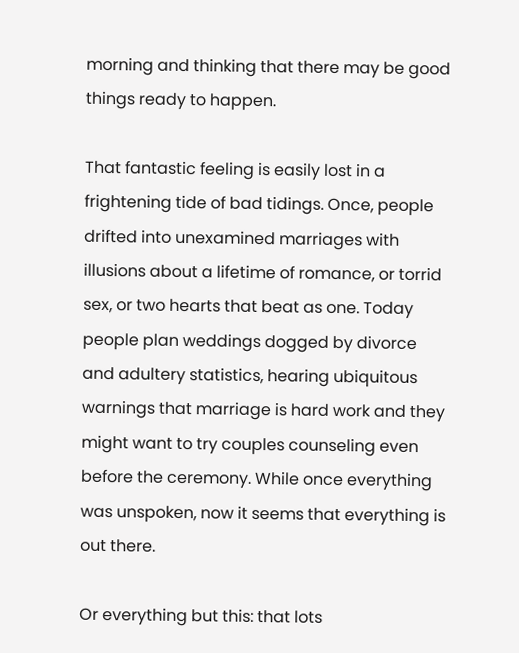morning and thinking that there may be good things ready to happen.

That fantastic feeling is easily lost in a frightening tide of bad tidings. Once, people drifted into unexamined marriages with illusions about a lifetime of romance, or torrid sex, or two hearts that beat as one. Today people plan weddings dogged by divorce and adultery statistics, hearing ubiquitous warnings that marriage is hard work and they might want to try couples counseling even before the ceremony. While once everything was unspoken, now it seems that everything is out there.

Or everything but this: that lots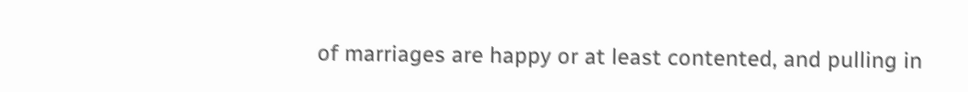of marriages are happy or at least contented, and pulling in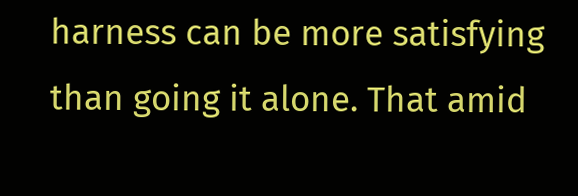harness can be more satisfying than going it alone. That amid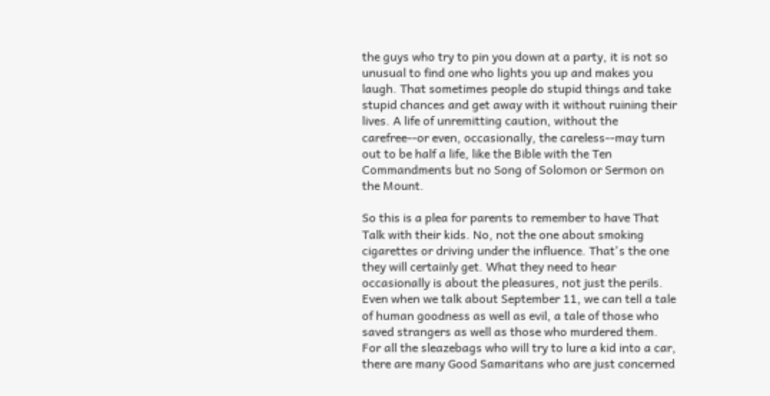the guys who try to pin you down at a party, it is not so unusual to find one who lights you up and makes you laugh. That sometimes people do stupid things and take stupid chances and get away with it without ruining their lives. A life of unremitting caution, without the carefree--or even, occasionally, the careless--may turn out to be half a life, like the Bible with the Ten Commandments but no Song of Solomon or Sermon on the Mount.

So this is a plea for parents to remember to have That Talk with their kids. No, not the one about smoking cigarettes or driving under the influence. That's the one they will certainly get. What they need to hear occasionally is about the pleasures, not just the perils. Even when we talk about September 11, we can tell a tale of human goodness as well as evil, a tale of those who saved strangers as well as those who murdered them. For all the sleazebags who will try to lure a kid into a car, there are many Good Samaritans who are just concerned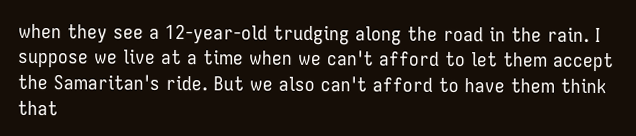when they see a 12-year-old trudging along the road in the rain. I suppose we live at a time when we can't afford to let them accept the Samaritan's ride. But we also can't afford to have them think that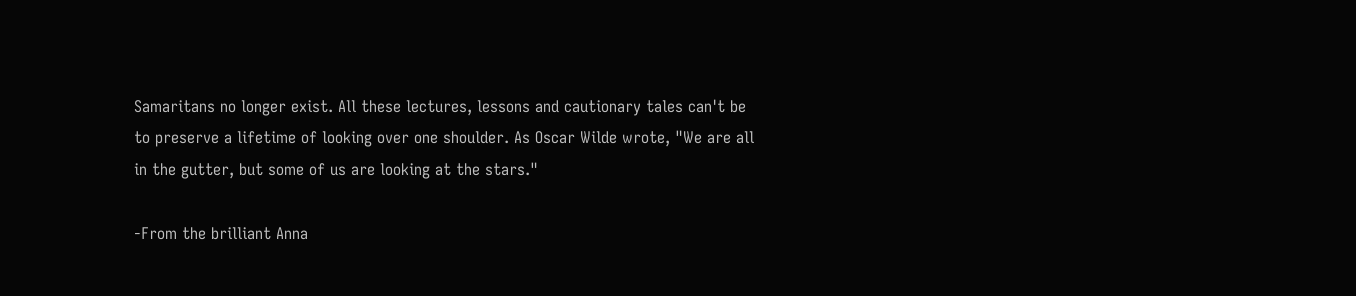Samaritans no longer exist. All these lectures, lessons and cautionary tales can't be to preserve a lifetime of looking over one shoulder. As Oscar Wilde wrote, "We are all in the gutter, but some of us are looking at the stars."

-From the brilliant Anna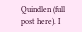Quindlen (full post here). I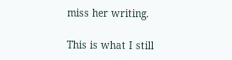miss her writing.

This is what I still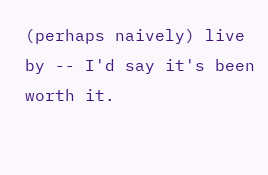(perhaps naively) live by -- I'd say it's been worth it.